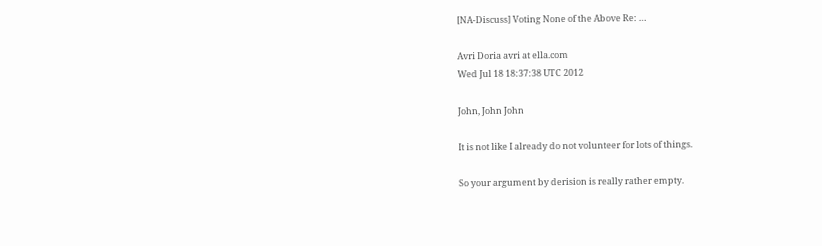[NA-Discuss] Voting None of the Above Re: …

Avri Doria avri at ella.com
Wed Jul 18 18:37:38 UTC 2012

John, John John

It is not like I already do not volunteer for lots of things.

So your argument by derision is really rather empty.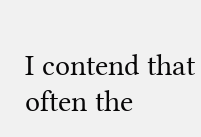I contend that often the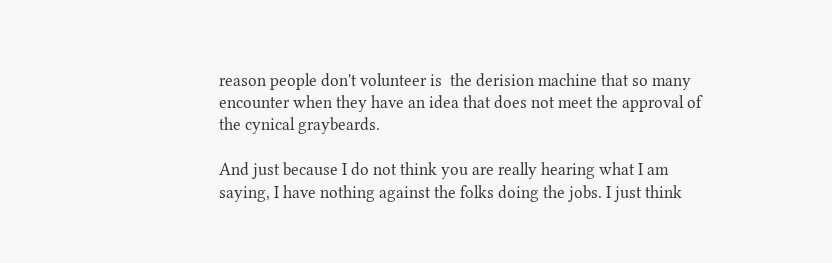reason people don't volunteer is  the derision machine that so many encounter when they have an idea that does not meet the approval of the cynical graybeards.

And just because I do not think you are really hearing what I am saying, I have nothing against the folks doing the jobs. I just think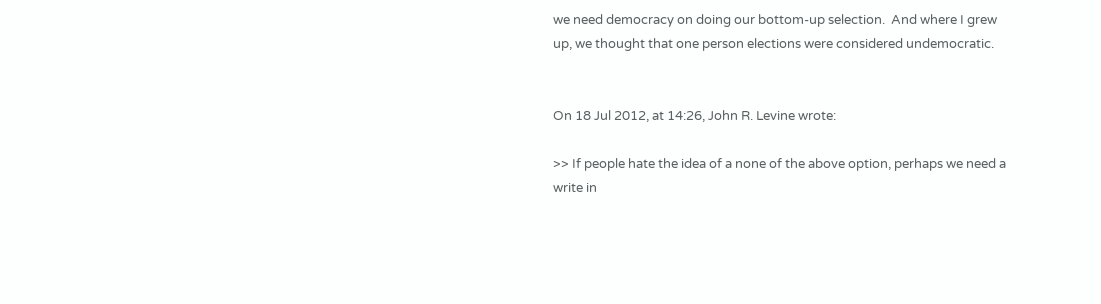we need democracy on doing our bottom-up selection.  And where I grew up, we thought that one person elections were considered undemocratic.


On 18 Jul 2012, at 14:26, John R. Levine wrote:

>> If people hate the idea of a none of the above option, perhaps we need a write in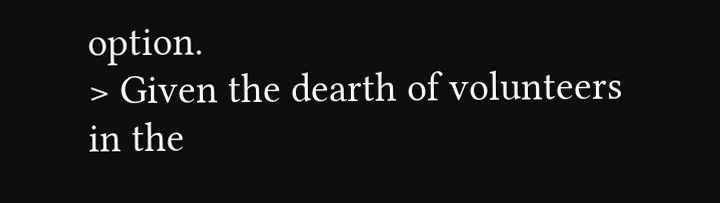option.
> Given the dearth of volunteers in the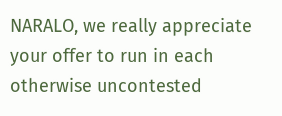NARALO, we really appreciate your offer to run in each otherwise uncontested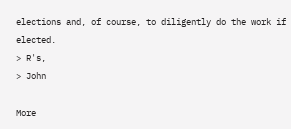elections and, of course, to diligently do the work if elected.
> R's,
> John

More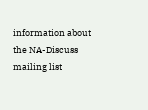information about the NA-Discuss mailing list